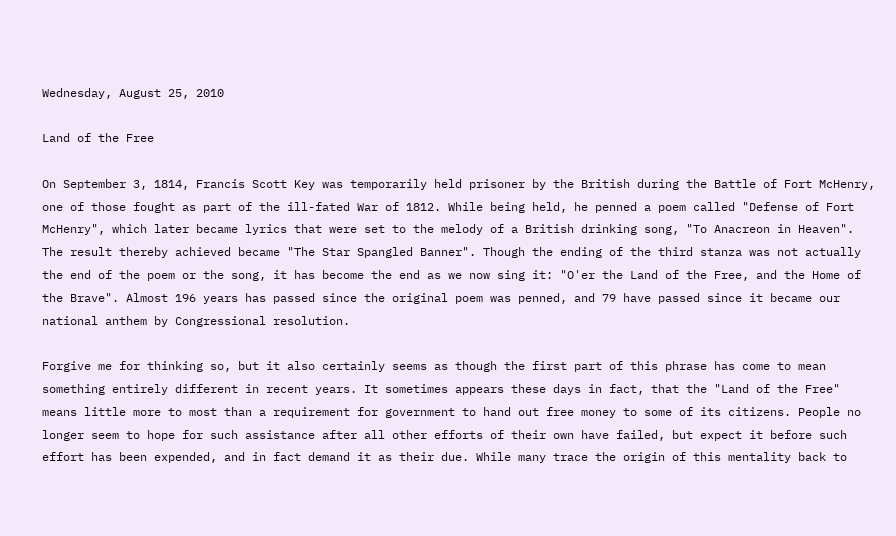Wednesday, August 25, 2010

Land of the Free

On September 3, 1814, Francis Scott Key was temporarily held prisoner by the British during the Battle of Fort McHenry, one of those fought as part of the ill-fated War of 1812. While being held, he penned a poem called "Defense of Fort McHenry", which later became lyrics that were set to the melody of a British drinking song, "To Anacreon in Heaven". The result thereby achieved became "The Star Spangled Banner". Though the ending of the third stanza was not actually the end of the poem or the song, it has become the end as we now sing it: "O'er the Land of the Free, and the Home of the Brave". Almost 196 years has passed since the original poem was penned, and 79 have passed since it became our national anthem by Congressional resolution.

Forgive me for thinking so, but it also certainly seems as though the first part of this phrase has come to mean something entirely different in recent years. It sometimes appears these days in fact, that the "Land of the Free" means little more to most than a requirement for government to hand out free money to some of its citizens. People no longer seem to hope for such assistance after all other efforts of their own have failed, but expect it before such effort has been expended, and in fact demand it as their due. While many trace the origin of this mentality back to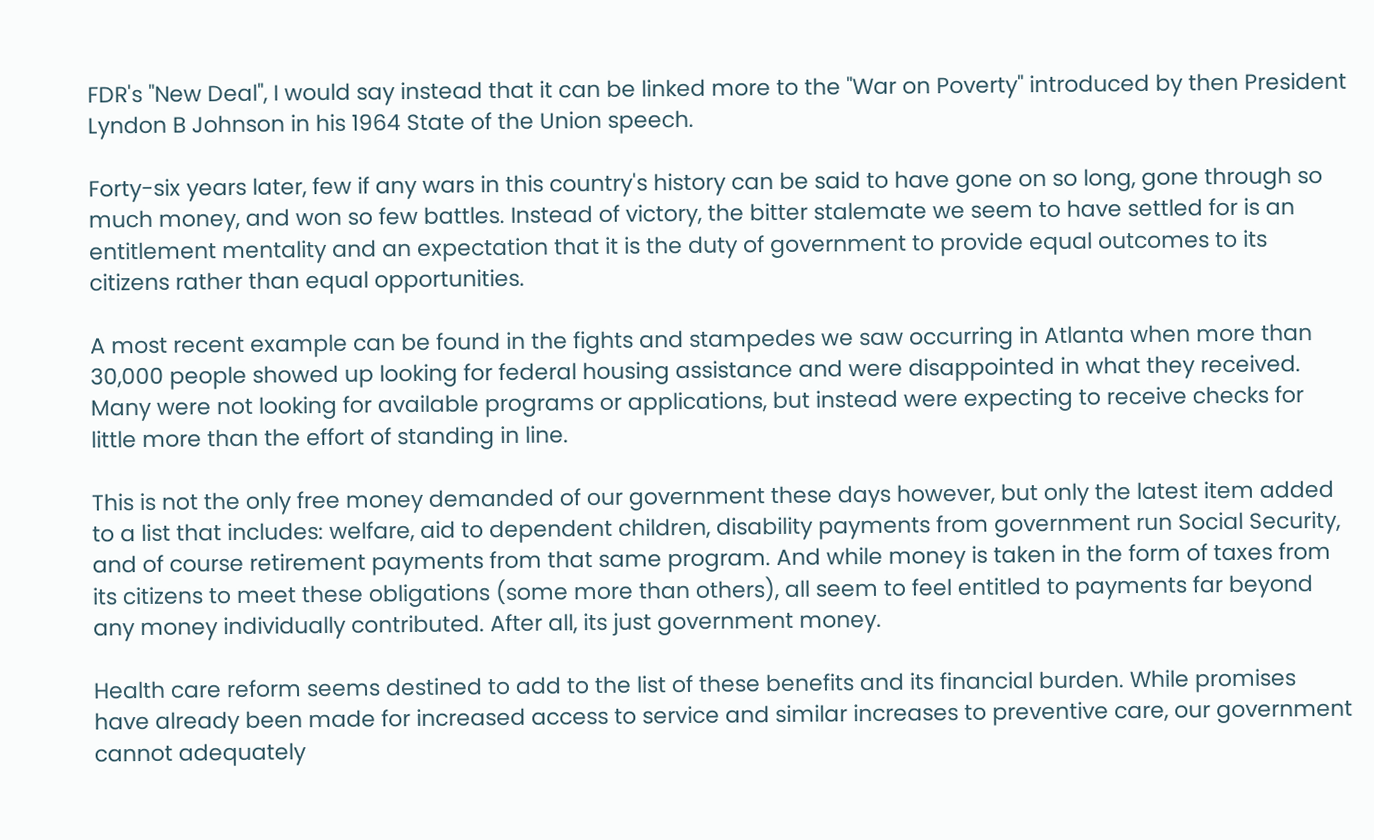FDR's "New Deal", I would say instead that it can be linked more to the "War on Poverty" introduced by then President Lyndon B Johnson in his 1964 State of the Union speech.

Forty-six years later, few if any wars in this country's history can be said to have gone on so long, gone through so much money, and won so few battles. Instead of victory, the bitter stalemate we seem to have settled for is an entitlement mentality and an expectation that it is the duty of government to provide equal outcomes to its citizens rather than equal opportunities.

A most recent example can be found in the fights and stampedes we saw occurring in Atlanta when more than 30,000 people showed up looking for federal housing assistance and were disappointed in what they received. Many were not looking for available programs or applications, but instead were expecting to receive checks for little more than the effort of standing in line.

This is not the only free money demanded of our government these days however, but only the latest item added to a list that includes: welfare, aid to dependent children, disability payments from government run Social Security, and of course retirement payments from that same program. And while money is taken in the form of taxes from its citizens to meet these obligations (some more than others), all seem to feel entitled to payments far beyond any money individually contributed. After all, its just government money.

Health care reform seems destined to add to the list of these benefits and its financial burden. While promises have already been made for increased access to service and similar increases to preventive care, our government cannot adequately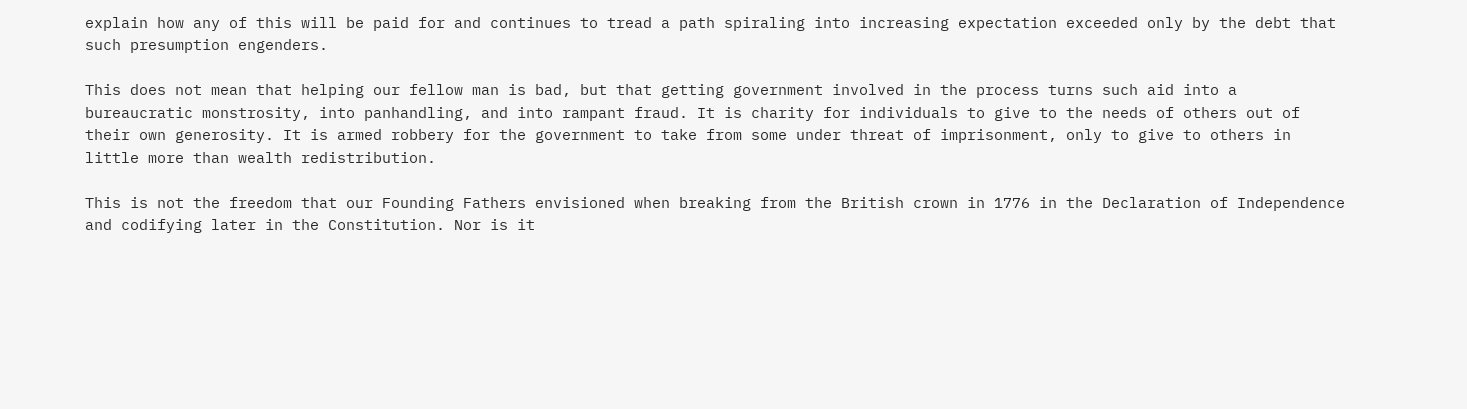explain how any of this will be paid for and continues to tread a path spiraling into increasing expectation exceeded only by the debt that such presumption engenders.

This does not mean that helping our fellow man is bad, but that getting government involved in the process turns such aid into a bureaucratic monstrosity, into panhandling, and into rampant fraud. It is charity for individuals to give to the needs of others out of their own generosity. It is armed robbery for the government to take from some under threat of imprisonment, only to give to others in little more than wealth redistribution.

This is not the freedom that our Founding Fathers envisioned when breaking from the British crown in 1776 in the Declaration of Independence and codifying later in the Constitution. Nor is it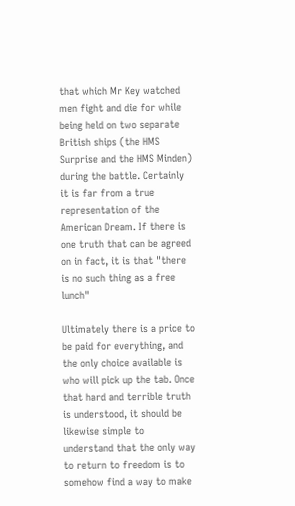that which Mr Key watched men fight and die for while being held on two separate British ships (the HMS Surprise and the HMS Minden) during the battle. Certainly it is far from a true representation of the American Dream. If there is one truth that can be agreed on in fact, it is that "there is no such thing as a free lunch"

Ultimately there is a price to be paid for everything, and the only choice available is who will pick up the tab. Once that hard and terrible truth is understood, it should be likewise simple to understand that the only way to return to freedom is to somehow find a way to make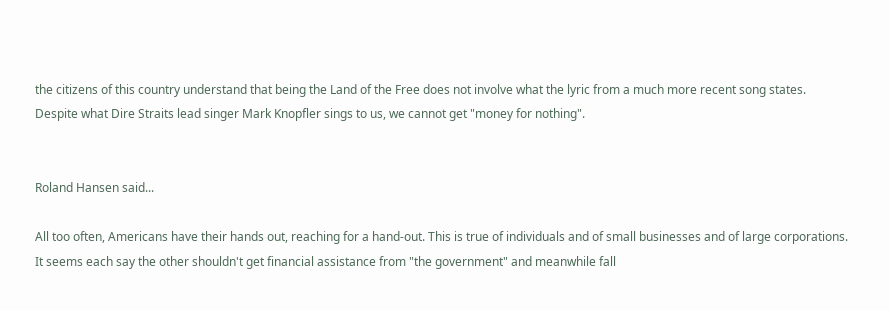the citizens of this country understand that being the Land of the Free does not involve what the lyric from a much more recent song states. Despite what Dire Straits lead singer Mark Knopfler sings to us, we cannot get "money for nothing".


Roland Hansen said...

All too often, Americans have their hands out, reaching for a hand-out. This is true of individuals and of small businesses and of large corporations. It seems each say the other shouldn't get financial assistance from "the government" and meanwhile fall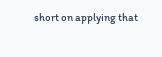short on applying that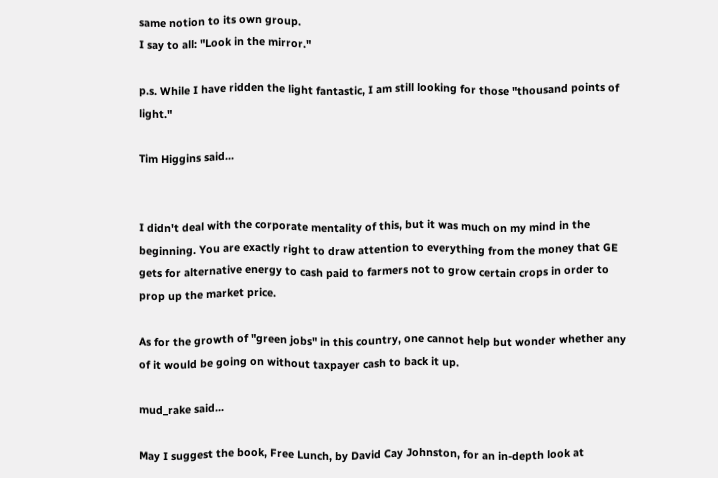same notion to its own group.
I say to all: "Look in the mirror."

p.s. While I have ridden the light fantastic, I am still looking for those "thousand points of light."

Tim Higgins said...


I didn't deal with the corporate mentality of this, but it was much on my mind in the beginning. You are exactly right to draw attention to everything from the money that GE gets for alternative energy to cash paid to farmers not to grow certain crops in order to prop up the market price.

As for the growth of "green jobs" in this country, one cannot help but wonder whether any of it would be going on without taxpayer cash to back it up.

mud_rake said...

May I suggest the book, Free Lunch, by David Cay Johnston, for an in-depth look at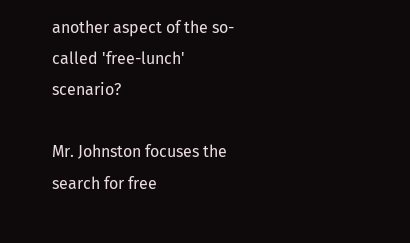another aspect of the so-called 'free-lunch' scenario?

Mr. Johnston focuses the search for free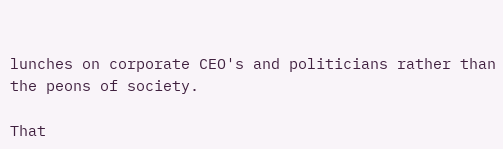lunches on corporate CEO's and politicians rather than the peons of society.

That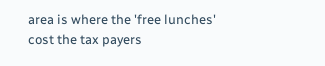area is where the 'free lunches' cost the tax payers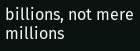billions, not mere millions